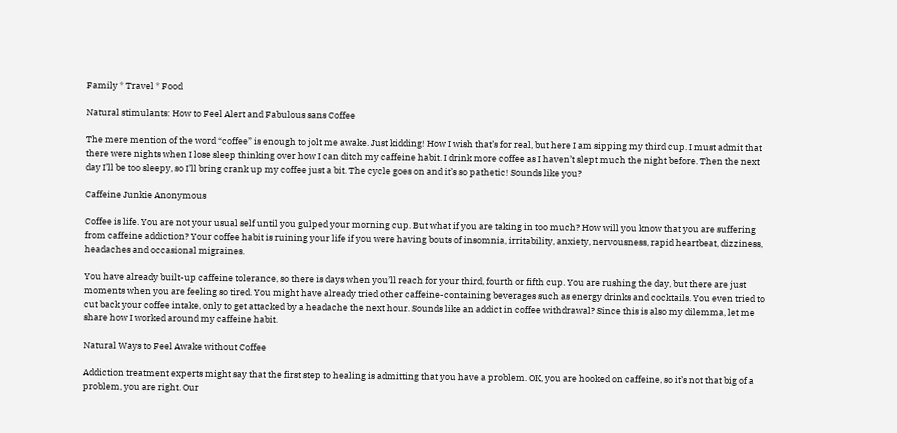Family * Travel * Food

Natural stimulants: How to Feel Alert and Fabulous sans Coffee

The mere mention of the word “coffee” is enough to jolt me awake. Just kidding! How I wish that’s for real, but here I am sipping my third cup. I must admit that there were nights when I lose sleep thinking over how I can ditch my caffeine habit. I drink more coffee as I haven’t slept much the night before. Then the next day I’ll be too sleepy, so I’ll bring crank up my coffee just a bit. The cycle goes on and it’s so pathetic! Sounds like you?

Caffeine Junkie Anonymous

Coffee is life. You are not your usual self until you gulped your morning cup. But what if you are taking in too much? How will you know that you are suffering from caffeine addiction? Your coffee habit is ruining your life if you were having bouts of insomnia, irritability, anxiety, nervousness, rapid heartbeat, dizziness, headaches and occasional migraines.

You have already built-up caffeine tolerance, so there is days when you’ll reach for your third, fourth or fifth cup. You are rushing the day, but there are just moments when you are feeling so tired. You might have already tried other caffeine-containing beverages such as energy drinks and cocktails. You even tried to cut back your coffee intake, only to get attacked by a headache the next hour. Sounds like an addict in coffee withdrawal? Since this is also my dilemma, let me share how I worked around my caffeine habit.

Natural Ways to Feel Awake without Coffee

Addiction treatment experts might say that the first step to healing is admitting that you have a problem. OK, you are hooked on caffeine, so it’s not that big of a problem, you are right. Our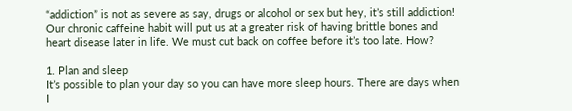“addiction” is not as severe as say, drugs or alcohol or sex but hey, it’s still addiction! Our chronic caffeine habit will put us at a greater risk of having brittle bones and heart disease later in life. We must cut back on coffee before it’s too late. How?

1. Plan and sleep
It’s possible to plan your day so you can have more sleep hours. There are days when I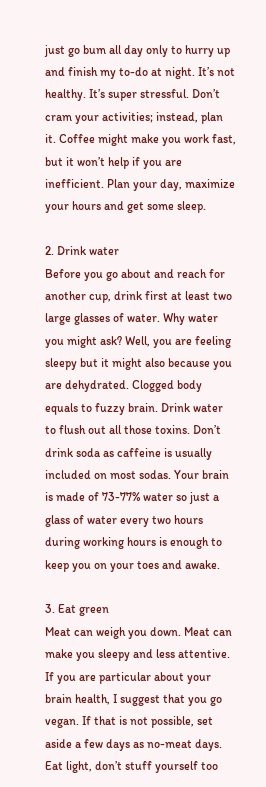just go bum all day only to hurry up and finish my to-do at night. It’s not healthy. It’s super stressful. Don’t cram your activities; instead, plan it. Coffee might make you work fast, but it won’t help if you are inefficient. Plan your day, maximize your hours and get some sleep.

2. Drink water
Before you go about and reach for another cup, drink first at least two large glasses of water. Why water you might ask? Well, you are feeling sleepy but it might also because you are dehydrated. Clogged body equals to fuzzy brain. Drink water to flush out all those toxins. Don’t drink soda as caffeine is usually included on most sodas. Your brain is made of 73-77% water so just a glass of water every two hours during working hours is enough to keep you on your toes and awake.

3. Eat green
Meat can weigh you down. Meat can make you sleepy and less attentive. If you are particular about your brain health, I suggest that you go vegan. If that is not possible, set aside a few days as no-meat days. Eat light, don’t stuff yourself too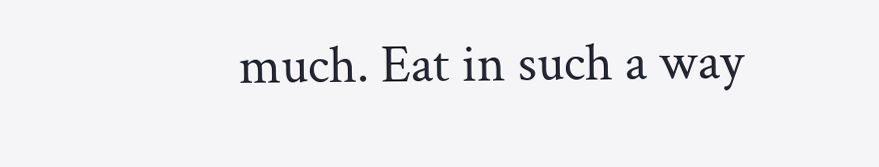much. Eat in such a way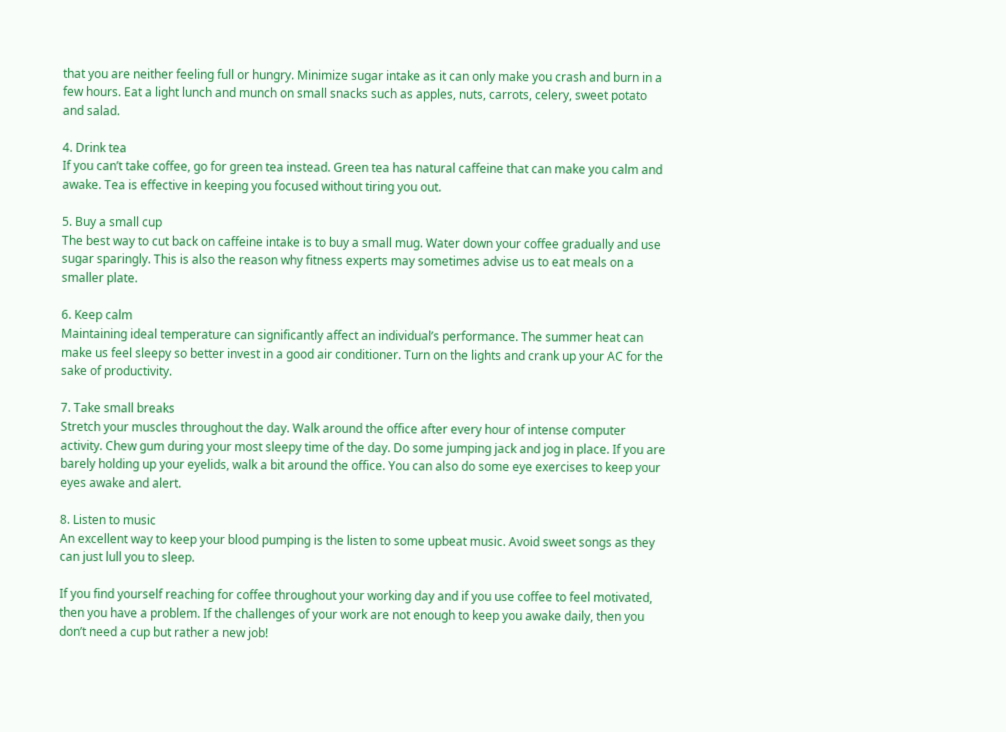that you are neither feeling full or hungry. Minimize sugar intake as it can only make you crash and burn in a few hours. Eat a light lunch and munch on small snacks such as apples, nuts, carrots, celery, sweet potato and salad.

4. Drink tea
If you can’t take coffee, go for green tea instead. Green tea has natural caffeine that can make you calm and awake. Tea is effective in keeping you focused without tiring you out.

5. Buy a small cup
The best way to cut back on caffeine intake is to buy a small mug. Water down your coffee gradually and use sugar sparingly. This is also the reason why fitness experts may sometimes advise us to eat meals on a smaller plate.

6. Keep calm
Maintaining ideal temperature can significantly affect an individual’s performance. The summer heat can make us feel sleepy so better invest in a good air conditioner. Turn on the lights and crank up your AC for the sake of productivity.

7. Take small breaks
Stretch your muscles throughout the day. Walk around the office after every hour of intense computer activity. Chew gum during your most sleepy time of the day. Do some jumping jack and jog in place. If you are barely holding up your eyelids, walk a bit around the office. You can also do some eye exercises to keep your eyes awake and alert.

8. Listen to music
An excellent way to keep your blood pumping is the listen to some upbeat music. Avoid sweet songs as they can just lull you to sleep.

If you find yourself reaching for coffee throughout your working day and if you use coffee to feel motivated, then you have a problem. If the challenges of your work are not enough to keep you awake daily, then you don’t need a cup but rather a new job!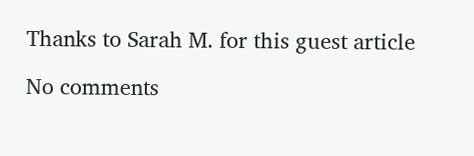Thanks to Sarah M. for this guest article

No comments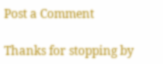Post a Comment

Thanks for stopping by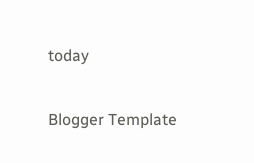today

Blogger Template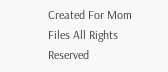Created For Mom Files All Rights Reserved